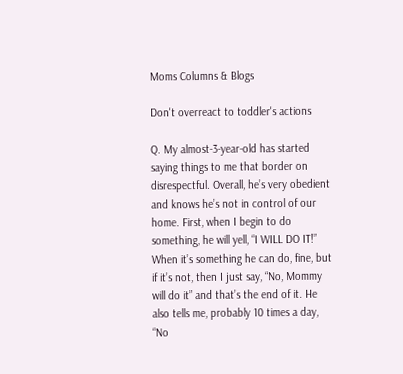Moms Columns & Blogs

Don't overreact to toddler's actions

Q. My almost-3-year-old has started saying things to me that border on disrespectful. Overall, he’s very obedient and knows he’s not in control of our home. First, when I begin to do something, he will yell, “I WILL DO IT!” When it’s something he can do, fine, but if it’s not, then I just say, “No, Mommy will do it” and that’s the end of it. He also tells me, probably 10 times a day, “No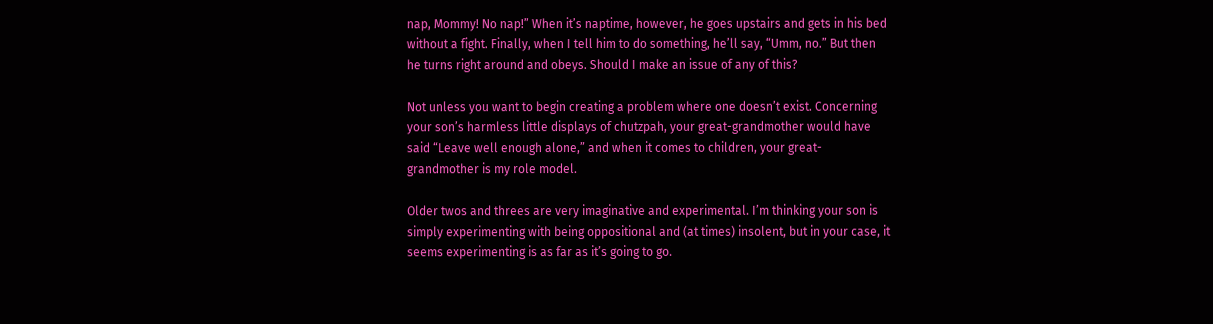nap, Mommy! No nap!” When it’s naptime, however, he goes upstairs and gets in his bed without a fight. Finally, when I tell him to do something, he’ll say, “Umm, no.” But then he turns right around and obeys. Should I make an issue of any of this?

Not unless you want to begin creating a problem where one doesn’t exist. Concerning your son’s harmless little displays of chutzpah, your great-grandmother would have said “Leave well enough alone,” and when it comes to children, your great-grandmother is my role model.

Older twos and threes are very imaginative and experimental. I’m thinking your son is simply experimenting with being oppositional and (at times) insolent, but in your case, it seems experimenting is as far as it’s going to go.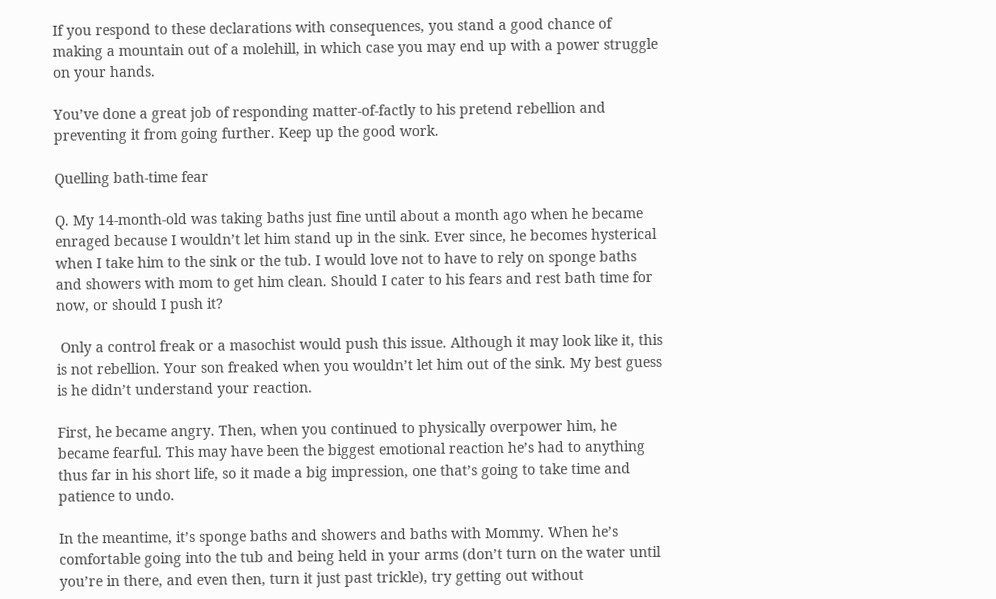If you respond to these declarations with consequences, you stand a good chance of making a mountain out of a molehill, in which case you may end up with a power struggle on your hands.

You’ve done a great job of responding matter-of-factly to his pretend rebellion and preventing it from going further. Keep up the good work.

Quelling bath-time fear

Q. My 14-month-old was taking baths just fine until about a month ago when he became enraged because I wouldn’t let him stand up in the sink. Ever since, he becomes hysterical when I take him to the sink or the tub. I would love not to have to rely on sponge baths and showers with mom to get him clean. Should I cater to his fears and rest bath time for now, or should I push it?

 Only a control freak or a masochist would push this issue. Although it may look like it, this is not rebellion. Your son freaked when you wouldn’t let him out of the sink. My best guess is he didn’t understand your reaction.

First, he became angry. Then, when you continued to physically overpower him, he became fearful. This may have been the biggest emotional reaction he’s had to anything thus far in his short life, so it made a big impression, one that’s going to take time and patience to undo.

In the meantime, it’s sponge baths and showers and baths with Mommy. When he’s comfortable going into the tub and being held in your arms (don’t turn on the water until you’re in there, and even then, turn it just past trickle), try getting out without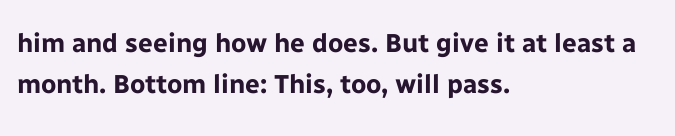him and seeing how he does. But give it at least a month. Bottom line: This, too, will pass.